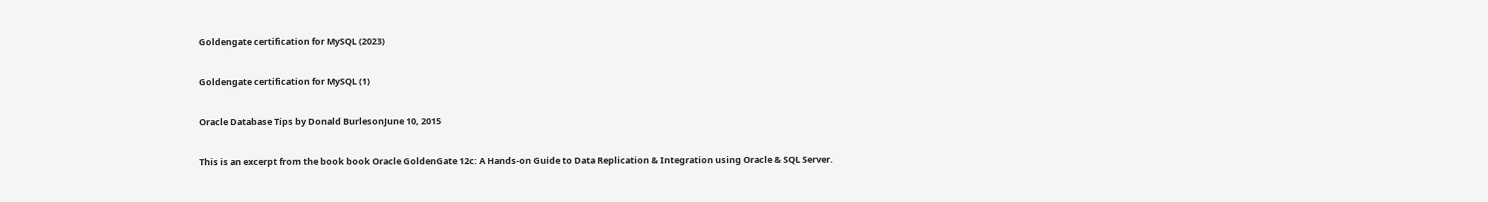Goldengate certification for MySQL (2023)

Goldengate certification for MySQL (1)

Oracle Database Tips by Donald BurlesonJune 10, 2015

This is an excerpt from the book book Oracle GoldenGate 12c: A Hands-on Guide to Data Replication & Integration using Oracle & SQL Server.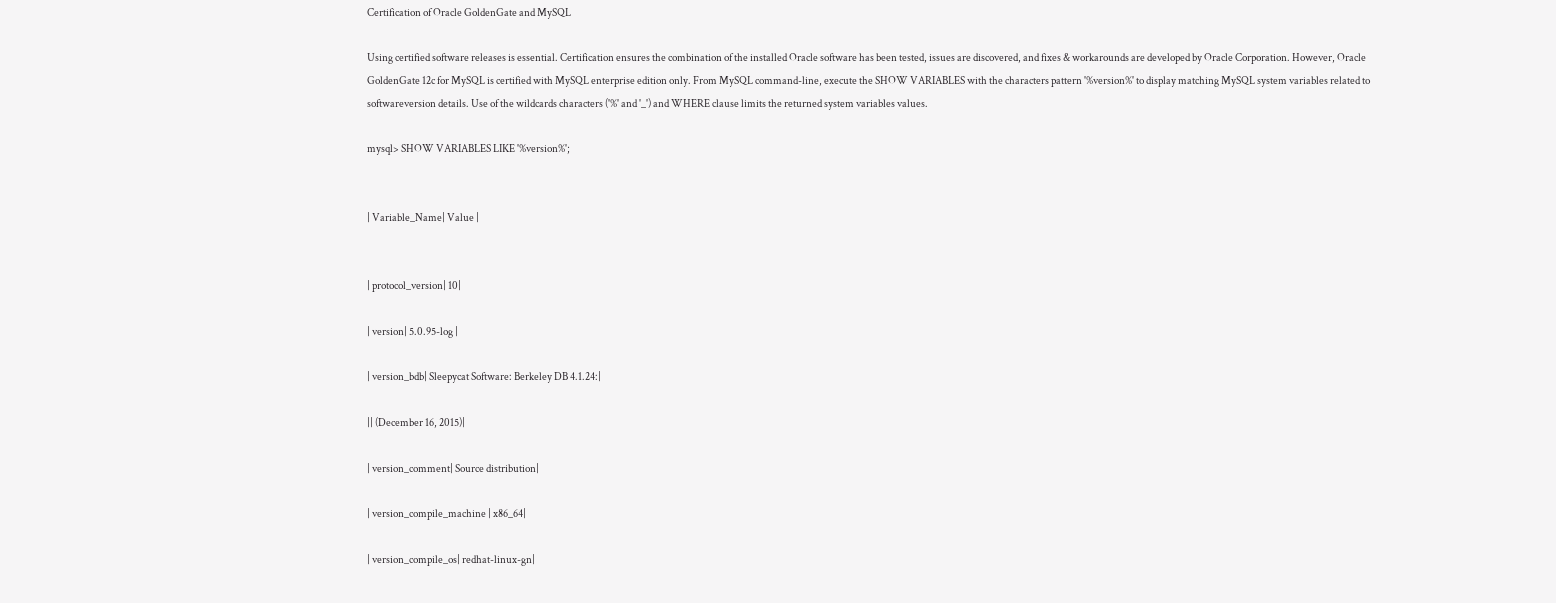Certification of Oracle GoldenGate and MySQL

Using certified software releases is essential. Certification ensures the combination of the installed Oracle software has been tested, issues are discovered, and fixes & workarounds are developed by Oracle Corporation. However, Oracle GoldenGate 12c for MySQL is certified with MySQL enterprise edition only. From MySQL command-line, execute the SHOW VARIABLES with the characters pattern '%version%' to display matching MySQL system variables related to softwareversion details. Use of the wildcards characters ('%' and '_') and WHERE clause limits the returned system variables values.

mysql> SHOW VARIABLES LIKE '%version%';


| Variable_Name| Value |


| protocol_version| 10|

| version| 5.0.95-log |

| version_bdb| Sleepycat Software: Berkeley DB 4.1.24:|

|| (December 16, 2015)|

| version_comment| Source distribution|

| version_compile_machine | x86_64|

| version_compile_os| redhat-linux-gn|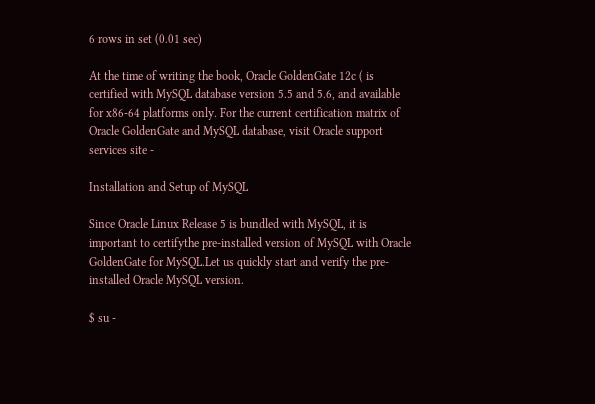6 rows in set (0.01 sec)

At the time of writing the book, Oracle GoldenGate 12c ( is certified with MySQL database version 5.5 and 5.6, and available for x86-64 platforms only. For the current certification matrix of Oracle GoldenGate and MySQL database, visit Oracle support services site -

Installation and Setup of MySQL

Since Oracle Linux Release 5 is bundled with MySQL, it is important to certifythe pre-installed version of MySQL with Oracle GoldenGate for MySQL.Let us quickly start and verify the pre-installed Oracle MySQL version.

$ su -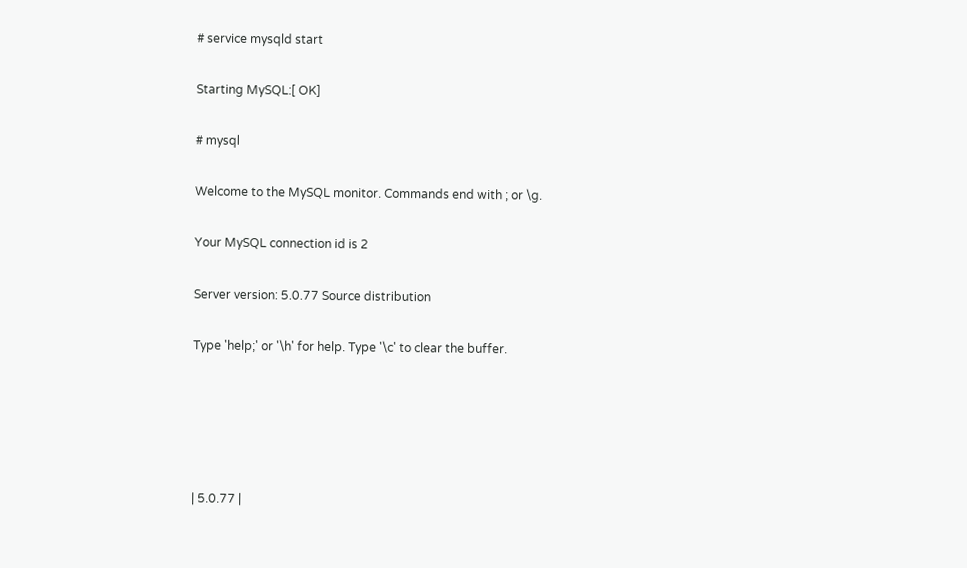# service mysqld start

Starting MySQL:[ OK]

# mysql

Welcome to the MySQL monitor. Commands end with ; or \g.

Your MySQL connection id is 2

Server version: 5.0.77 Source distribution

Type 'help;' or '\h' for help. Type '\c' to clear the buffer.





| 5.0.77 |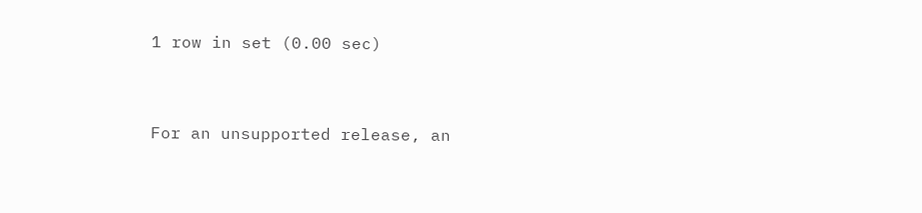1 row in set (0.00 sec)


For an unsupported release, an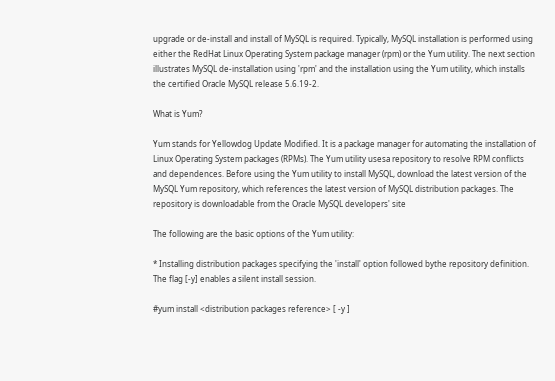upgrade or de-install and install of MySQL is required. Typically, MySQL installation is performed using either the RedHat Linux Operating System package manager (rpm) or the Yum utility. The next section illustrates MySQL de-installation using 'rpm' and the installation using the Yum utility, which installs the certified Oracle MySQL release 5.6.19-2.

What is Yum?

Yum stands for Yellowdog Update Modified. It is a package manager for automating the installation of Linux Operating System packages (RPMs). The Yum utility usesa repository to resolve RPM conflicts and dependences. Before using the Yum utility to install MySQL, download the latest version of the MySQL Yum repository, which references the latest version of MySQL distribution packages. The repository is downloadable from the Oracle MySQL developers' site

The following are the basic options of the Yum utility:

* Installing distribution packages specifying the 'install' option followed bythe repository definition. The flag [-y] enables a silent install session.

#yum install <distribution packages reference> [ -y ]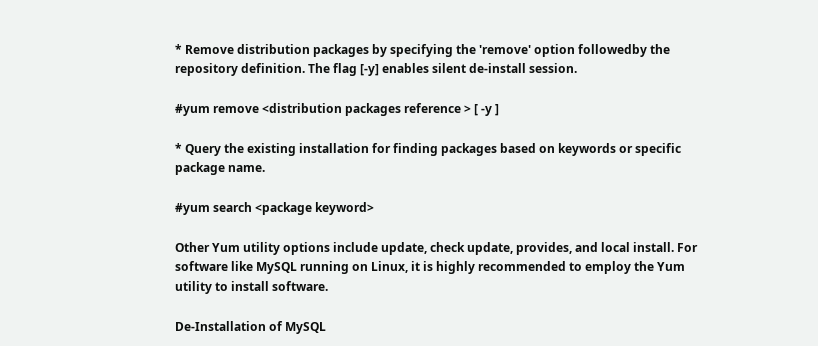* Remove distribution packages by specifying the 'remove' option followedby the repository definition. The flag [-y] enables silent de-install session.

#yum remove <distribution packages reference > [ -y ]

* Query the existing installation for finding packages based on keywords or specific package name.

#yum search <package keyword>

Other Yum utility options include update, check update, provides, and local install. For software like MySQL running on Linux, it is highly recommended to employ the Yum utility to install software.

De-Installation of MySQL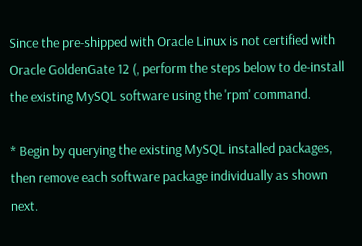Since the pre-shipped with Oracle Linux is not certified with Oracle GoldenGate 12 (, perform the steps below to de-install the existing MySQL software using the 'rpm' command.

* Begin by querying the existing MySQL installed packages, then remove each software package individually as shown next.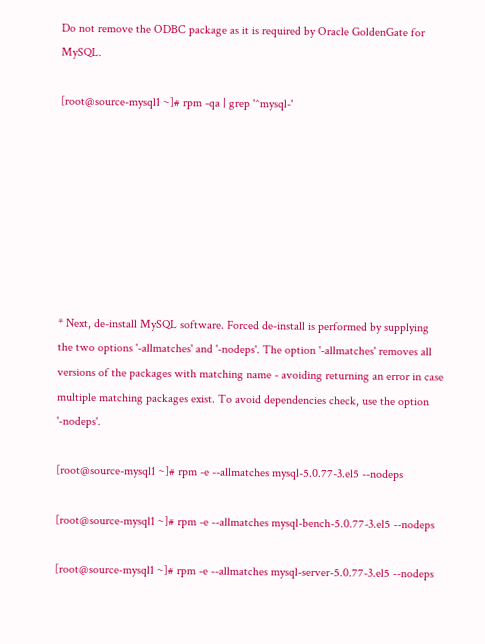Do not remove the ODBC package as it is required by Oracle GoldenGate for MySQL.

[root@source-mysql1 ~]# rpm -qa | grep '^mysql-'








* Next, de-install MySQL software. Forced de-install is performed by supplying the two options '-allmatches' and '-nodeps'. The option '-allmatches' removes all versions of the packages with matching name - avoiding returning an error in case multiple matching packages exist. To avoid dependencies check, use the option '-nodeps'.

[root@source-mysql1 ~]# rpm -e --allmatches mysql-5.0.77-3.el5 --nodeps

[root@source-mysql1 ~]# rpm -e --allmatches mysql-bench-5.0.77-3.el5 --nodeps

[root@source-mysql1 ~]# rpm -e --allmatches mysql-server-5.0.77-3.el5 --nodeps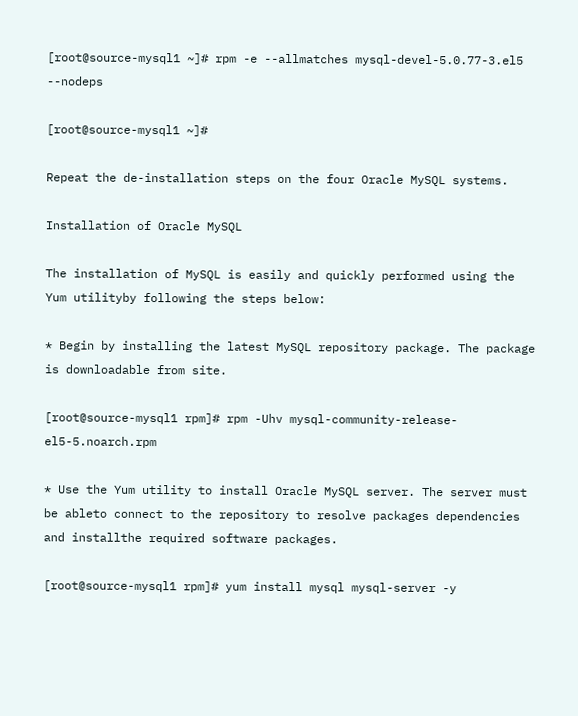[root@source-mysql1 ~]# rpm -e --allmatches mysql-devel-5.0.77-3.el5 --nodeps

[root@source-mysql1 ~]#

Repeat the de-installation steps on the four Oracle MySQL systems.

Installation of Oracle MySQL

The installation of MySQL is easily and quickly performed using the Yum utilityby following the steps below:

* Begin by installing the latest MySQL repository package. The package is downloadable from site.

[root@source-mysql1 rpm]# rpm -Uhv mysql-community-release-el5-5.noarch.rpm

* Use the Yum utility to install Oracle MySQL server. The server must be ableto connect to the repository to resolve packages dependencies and installthe required software packages.

[root@source-mysql1 rpm]# yum install mysql mysql-server -y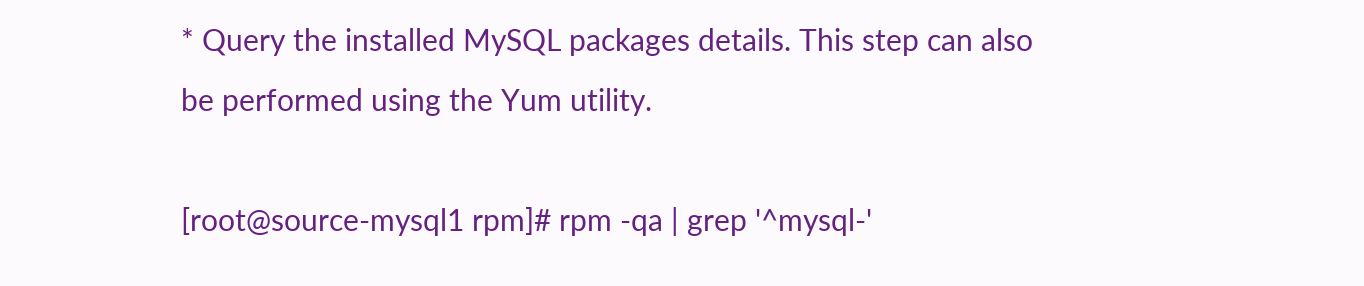* Query the installed MySQL packages details. This step can also be performed using the Yum utility.

[root@source-mysql1 rpm]# rpm -qa | grep '^mysql-'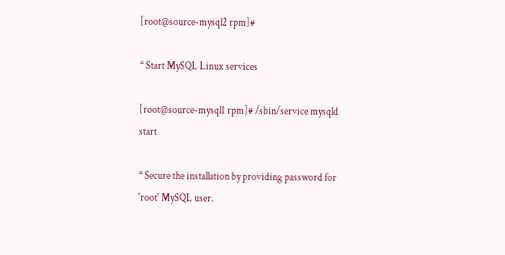[root@source-mysql2 rpm]#

* Start MySQL Linux services

[root@source-mysql1 rpm]# /sbin/service mysqld start

* Secure the installation by providing password for 'root' MySQL user.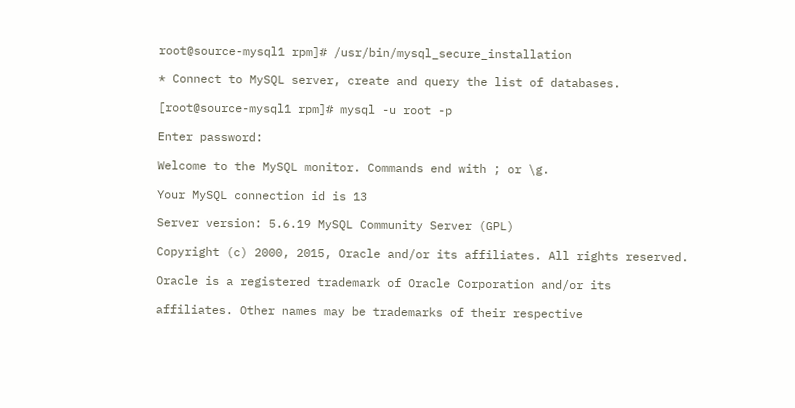root@source-mysql1 rpm]# /usr/bin/mysql_secure_installation

* Connect to MySQL server, create and query the list of databases.

[root@source-mysql1 rpm]# mysql -u root -p

Enter password:

Welcome to the MySQL monitor. Commands end with ; or \g.

Your MySQL connection id is 13

Server version: 5.6.19 MySQL Community Server (GPL)

Copyright (c) 2000, 2015, Oracle and/or its affiliates. All rights reserved.

Oracle is a registered trademark of Oracle Corporation and/or its

affiliates. Other names may be trademarks of their respective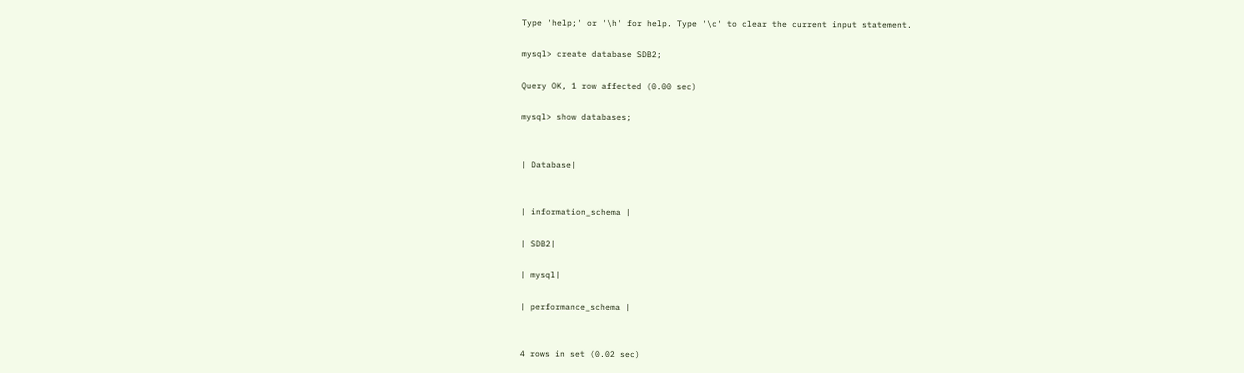Type 'help;' or '\h' for help. Type '\c' to clear the current input statement.

mysql> create database SDB2;

Query OK, 1 row affected (0.00 sec)

mysql> show databases;


| Database|


| information_schema |

| SDB2|

| mysql|

| performance_schema |


4 rows in set (0.02 sec)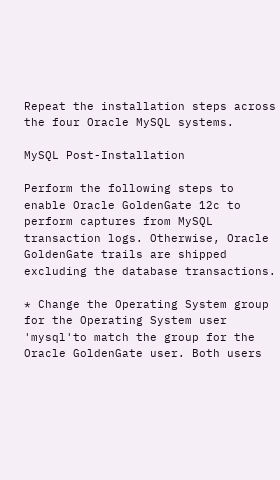Repeat the installation steps across the four Oracle MySQL systems.

MySQL Post-Installation

Perform the following steps to enable Oracle GoldenGate 12c to perform captures from MySQL transaction logs. Otherwise, Oracle GoldenGate trails are shipped excluding the database transactions.

* Change the Operating System group for the Operating System user 'mysql'to match the group for the Oracle GoldenGate user. Both users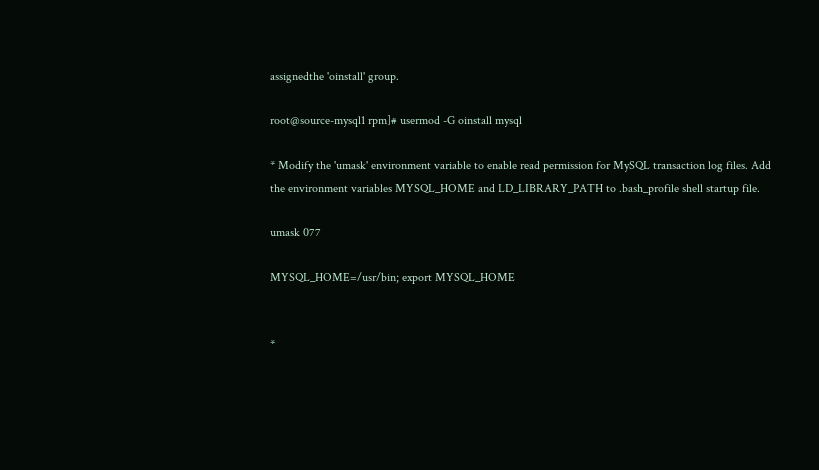assignedthe 'oinstall' group.

root@source-mysql1 rpm]# usermod -G oinstall mysql

* Modify the 'umask' environment variable to enable read permission for MySQL transaction log files. Add the environment variables MYSQL_HOME and LD_LIBRARY_PATH to .bash_profile shell startup file.

umask 077

MYSQL_HOME=/usr/bin; export MYSQL_HOME


*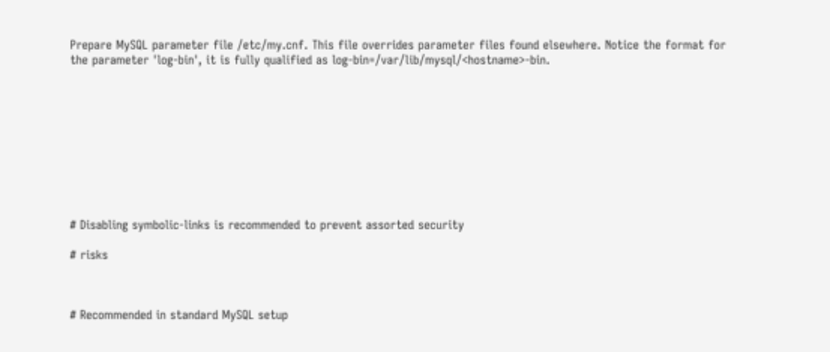Prepare MySQL parameter file /etc/my.cnf. This file overrides parameter files found elsewhere. Notice the format for the parameter 'log-bin', it is fully qualified as log-bin=/var/lib/mysql/<hostname>-bin.










# Disabling symbolic-links is recommended to prevent assorted security

# risks



# Recommended in standard MySQL setup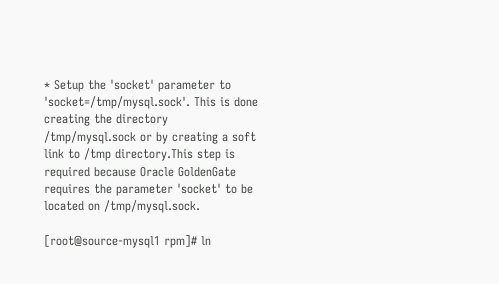* Setup the 'socket' parameter to 'socket=/tmp/mysql.sock'. This is done creating the directory /tmp/mysql.sock or by creating a soft link to /tmp directory.This step is required because Oracle GoldenGate requires the parameter 'socket' to be located on /tmp/mysql.sock.

[root@source-mysql1 rpm]# ln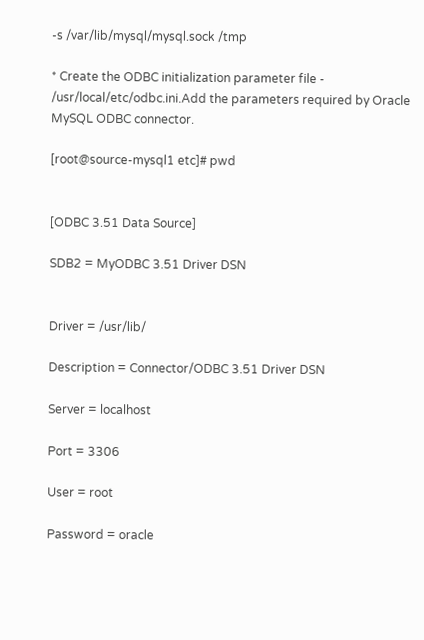-s /var/lib/mysql/mysql.sock /tmp

* Create the ODBC initialization parameter file - /usr/local/etc/odbc.ini.Add the parameters required by Oracle MySQL ODBC connector.

[root@source-mysql1 etc]# pwd


[ODBC 3.51 Data Source]

SDB2 = MyODBC 3.51 Driver DSN


Driver = /usr/lib/

Description = Connector/ODBC 3.51 Driver DSN

Server = localhost

Port = 3306

User = root

Password = oracle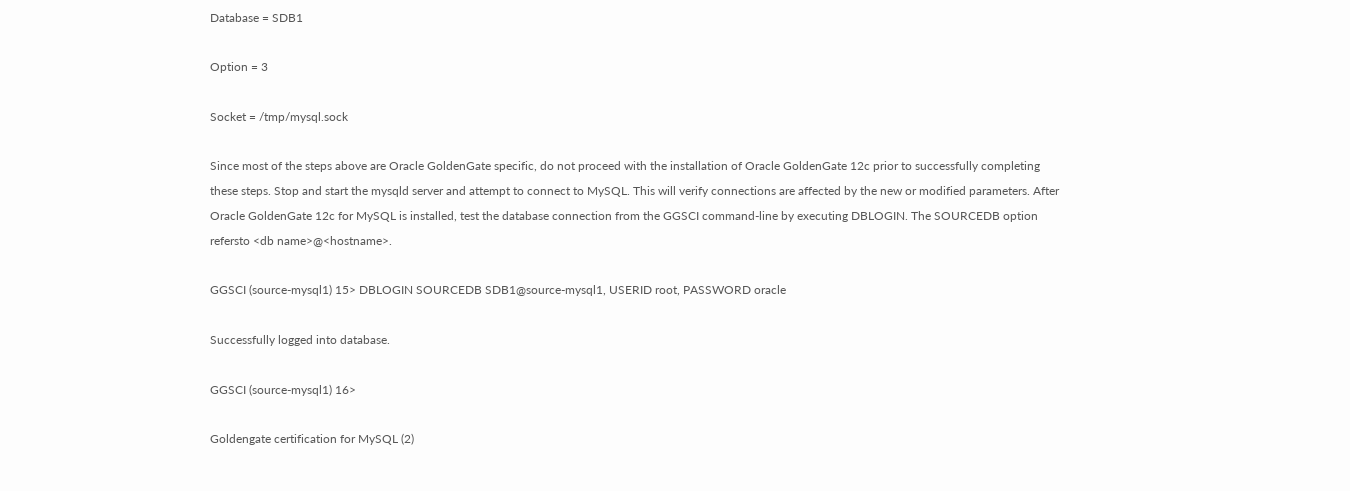Database = SDB1

Option = 3

Socket = /tmp/mysql.sock

Since most of the steps above are Oracle GoldenGate specific, do not proceed with the installation of Oracle GoldenGate 12c prior to successfully completing these steps. Stop and start the mysqld server and attempt to connect to MySQL. This will verify connections are affected by the new or modified parameters. After Oracle GoldenGate 12c for MySQL is installed, test the database connection from the GGSCI command-line by executing DBLOGIN. The SOURCEDB option refersto <db name>@<hostname>.

GGSCI (source-mysql1) 15> DBLOGIN SOURCEDB SDB1@source-mysql1, USERID root, PASSWORD oracle

Successfully logged into database.

GGSCI (source-mysql1) 16>

Goldengate certification for MySQL (2)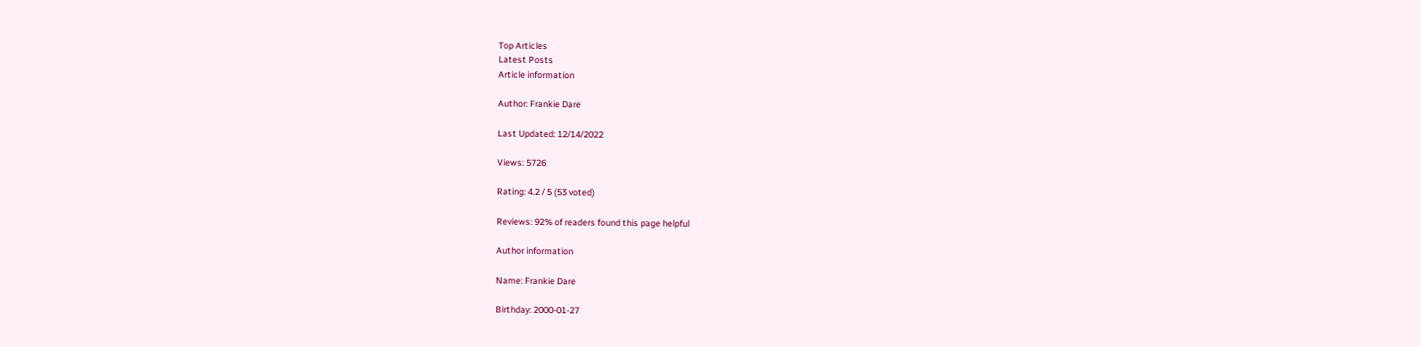Top Articles
Latest Posts
Article information

Author: Frankie Dare

Last Updated: 12/14/2022

Views: 5726

Rating: 4.2 / 5 (53 voted)

Reviews: 92% of readers found this page helpful

Author information

Name: Frankie Dare

Birthday: 2000-01-27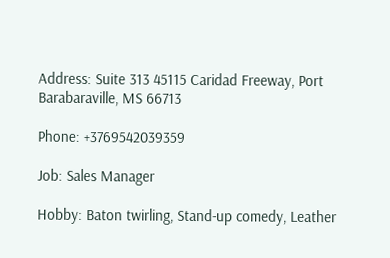Address: Suite 313 45115 Caridad Freeway, Port Barabaraville, MS 66713

Phone: +3769542039359

Job: Sales Manager

Hobby: Baton twirling, Stand-up comedy, Leather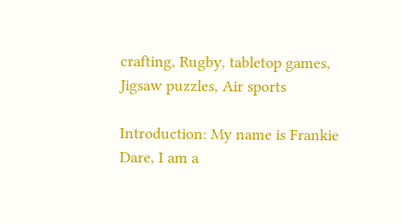crafting, Rugby, tabletop games, Jigsaw puzzles, Air sports

Introduction: My name is Frankie Dare, I am a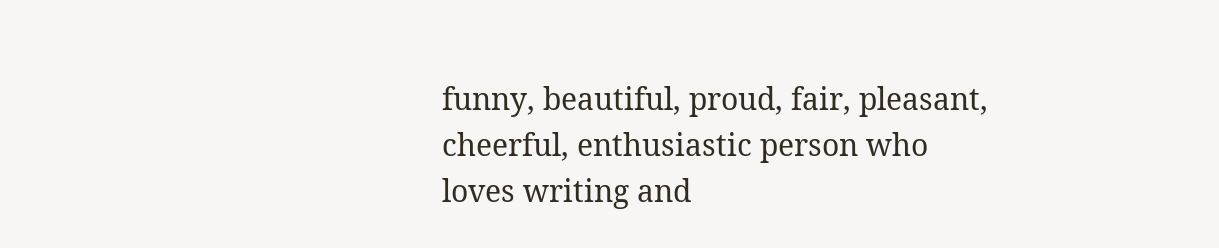funny, beautiful, proud, fair, pleasant, cheerful, enthusiastic person who loves writing and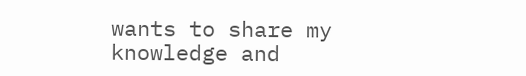wants to share my knowledge and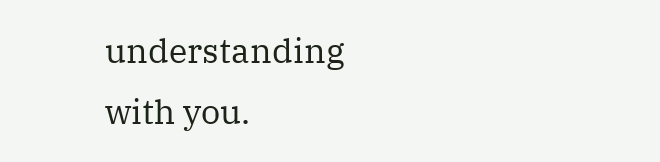understanding with you.